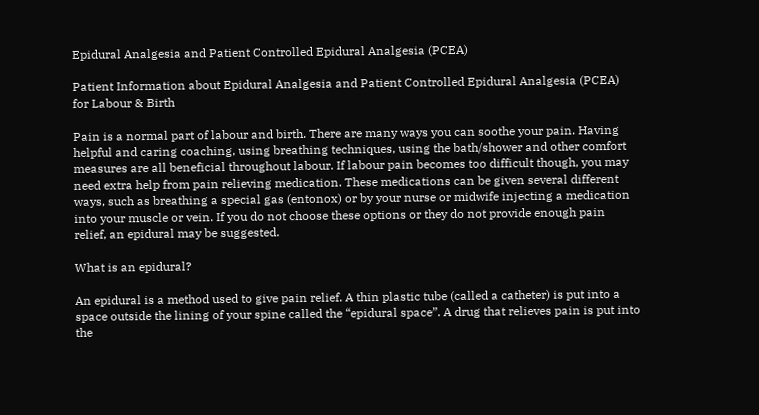Epidural Analgesia and Patient Controlled Epidural Analgesia (PCEA)

Patient Information about Epidural Analgesia and Patient Controlled Epidural Analgesia (PCEA) for Labour & Birth

Pain is a normal part of labour and birth. There are many ways you can soothe your pain. Having helpful and caring coaching, using breathing techniques, using the bath/shower and other comfort measures are all beneficial throughout labour. If labour pain becomes too difficult though, you may need extra help from pain relieving medication. These medications can be given several different ways, such as breathing a special gas (entonox) or by your nurse or midwife injecting a medication into your muscle or vein. If you do not choose these options or they do not provide enough pain relief, an epidural may be suggested.

What is an epidural?

An epidural is a method used to give pain relief. A thin plastic tube (called a catheter) is put into a space outside the lining of your spine called the “epidural space”. A drug that relieves pain is put into the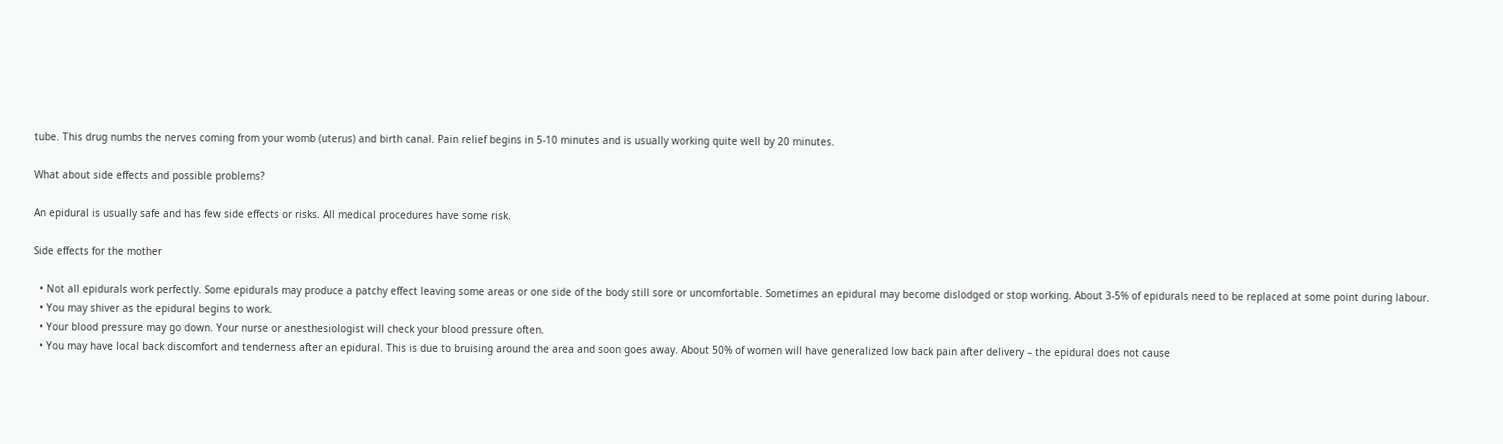tube. This drug numbs the nerves coming from your womb (uterus) and birth canal. Pain relief begins in 5-10 minutes and is usually working quite well by 20 minutes.

What about side effects and possible problems?

An epidural is usually safe and has few side effects or risks. All medical procedures have some risk.

Side effects for the mother

  • Not all epidurals work perfectly. Some epidurals may produce a patchy effect leaving some areas or one side of the body still sore or uncomfortable. Sometimes an epidural may become dislodged or stop working. About 3-5% of epidurals need to be replaced at some point during labour.
  • You may shiver as the epidural begins to work.
  • Your blood pressure may go down. Your nurse or anesthesiologist will check your blood pressure often.
  • You may have local back discomfort and tenderness after an epidural. This is due to bruising around the area and soon goes away. About 50% of women will have generalized low back pain after delivery – the epidural does not cause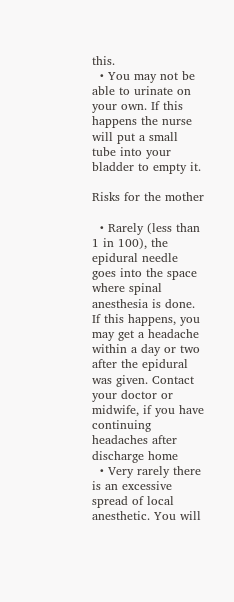this.
  • You may not be able to urinate on your own. If this happens the nurse will put a small tube into your bladder to empty it.

Risks for the mother

  • Rarely (less than 1 in 100), the epidural needle goes into the space where spinal anesthesia is done. If this happens, you may get a headache within a day or two after the epidural was given. Contact your doctor or midwife, if you have continuing headaches after discharge home
  • Very rarely there is an excessive spread of local anesthetic. You will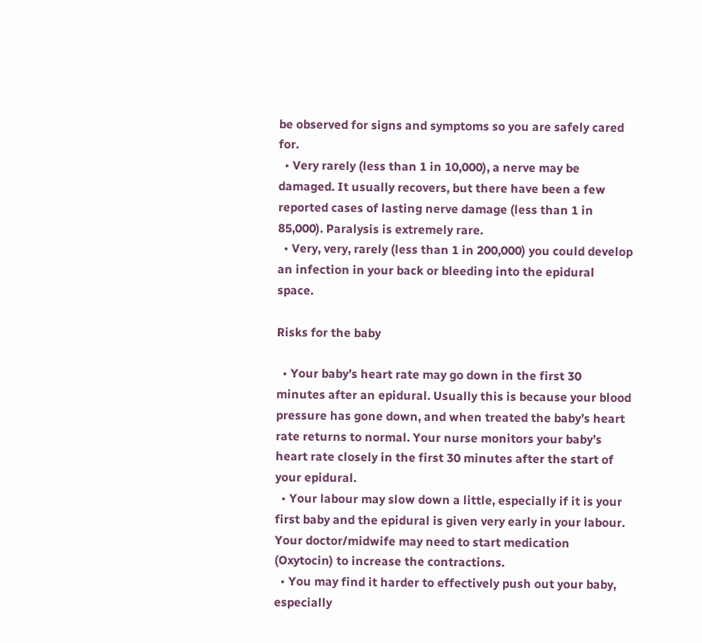be observed for signs and symptoms so you are safely cared for.
  • Very rarely (less than 1 in 10,000), a nerve may be damaged. It usually recovers, but there have been a few reported cases of lasting nerve damage (less than 1 in 85,000). Paralysis is extremely rare.
  • Very, very, rarely (less than 1 in 200,000) you could develop an infection in your back or bleeding into the epidural space.

Risks for the baby

  • Your baby’s heart rate may go down in the first 30 minutes after an epidural. Usually this is because your blood pressure has gone down, and when treated the baby’s heart rate returns to normal. Your nurse monitors your baby’s heart rate closely in the first 30 minutes after the start of your epidural.
  • Your labour may slow down a little, especially if it is your first baby and the epidural is given very early in your labour. Your doctor/midwife may need to start medication (Oxytocin) to increase the contractions.
  • You may find it harder to effectively push out your baby, especially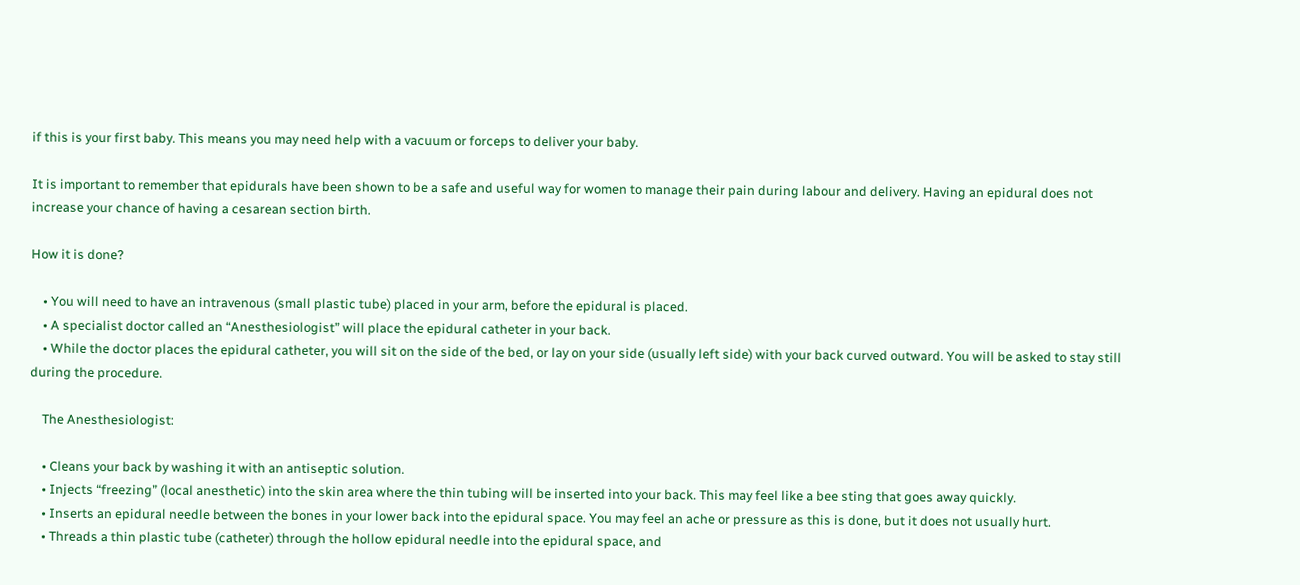if this is your first baby. This means you may need help with a vacuum or forceps to deliver your baby.

It is important to remember that epidurals have been shown to be a safe and useful way for women to manage their pain during labour and delivery. Having an epidural does not increase your chance of having a cesarean section birth.

How it is done?

    • You will need to have an intravenous (small plastic tube) placed in your arm, before the epidural is placed.
    • A specialist doctor called an “Anesthesiologist” will place the epidural catheter in your back.
    • While the doctor places the epidural catheter, you will sit on the side of the bed, or lay on your side (usually left side) with your back curved outward. You will be asked to stay still during the procedure.

    The Anesthesiologist:

    • Cleans your back by washing it with an antiseptic solution.
    • Injects “freezing” (local anesthetic) into the skin area where the thin tubing will be inserted into your back. This may feel like a bee sting that goes away quickly.
    • Inserts an epidural needle between the bones in your lower back into the epidural space. You may feel an ache or pressure as this is done, but it does not usually hurt.
    • Threads a thin plastic tube (catheter) through the hollow epidural needle into the epidural space, and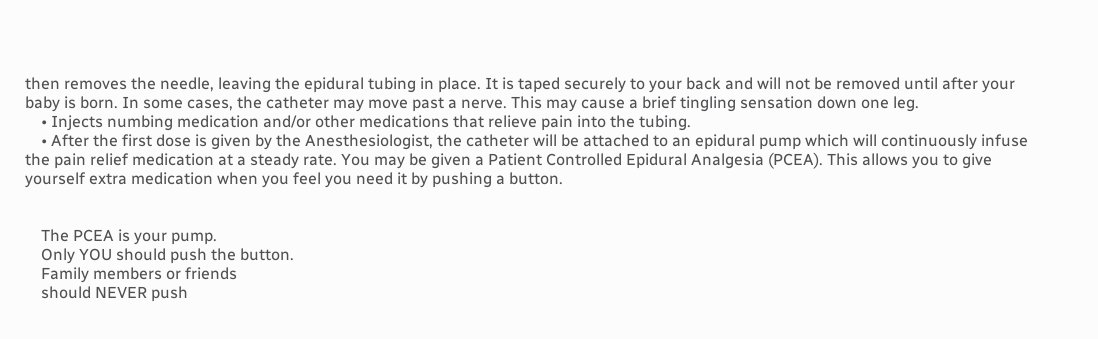then removes the needle, leaving the epidural tubing in place. It is taped securely to your back and will not be removed until after your baby is born. In some cases, the catheter may move past a nerve. This may cause a brief tingling sensation down one leg.
    • Injects numbing medication and/or other medications that relieve pain into the tubing.
    • After the first dose is given by the Anesthesiologist, the catheter will be attached to an epidural pump which will continuously infuse the pain relief medication at a steady rate. You may be given a Patient Controlled Epidural Analgesia (PCEA). This allows you to give yourself extra medication when you feel you need it by pushing a button.


    The PCEA is your pump.
    Only YOU should push the button.
    Family members or friends
    should NEVER push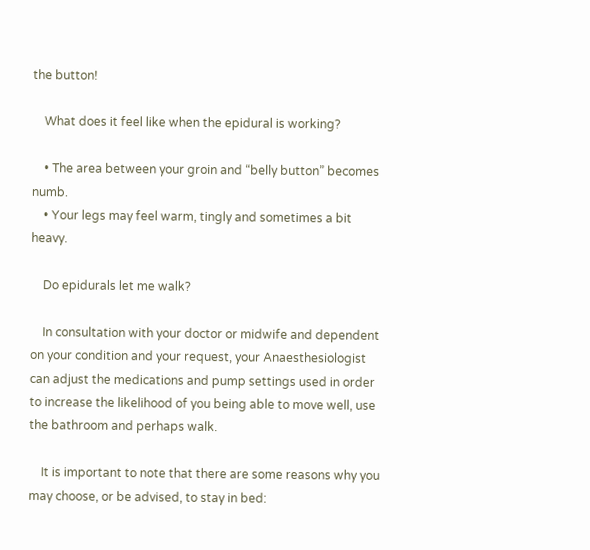the button!

    What does it feel like when the epidural is working?

    • The area between your groin and “belly button” becomes numb.
    • Your legs may feel warm, tingly and sometimes a bit heavy.

    Do epidurals let me walk?

    In consultation with your doctor or midwife and dependent on your condition and your request, your Anaesthesiologist can adjust the medications and pump settings used in order to increase the likelihood of you being able to move well, use the bathroom and perhaps walk.

    It is important to note that there are some reasons why you may choose, or be advised, to stay in bed: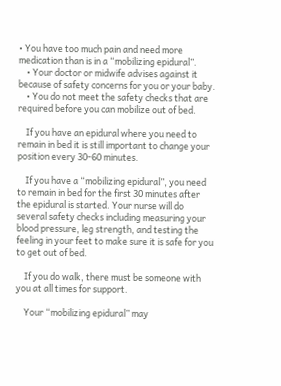• You have too much pain and need more medication than is in a “mobilizing epidural”.
    • Your doctor or midwife advises against it because of safety concerns for you or your baby.
    • You do not meet the safety checks that are required before you can mobilize out of bed.

    If you have an epidural where you need to remain in bed it is still important to change your position every 30-60 minutes.

    If you have a “mobilizing epidural”, you need to remain in bed for the first 30 minutes after the epidural is started. Your nurse will do several safety checks including measuring your blood pressure, leg strength, and testing the feeling in your feet to make sure it is safe for you to get out of bed.

    If you do walk, there must be someone with you at all times for support.

    Your “mobilizing epidural” may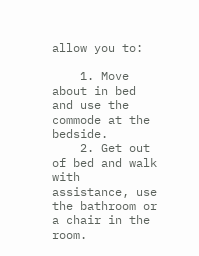allow you to:

    1. Move about in bed and use the commode at the bedside.
    2. Get out of bed and walk with assistance, use the bathroom or a chair in the room.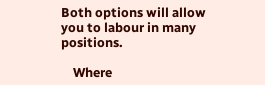Both options will allow you to labour in many positions.

    Where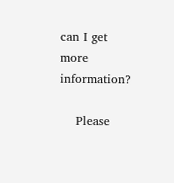can I get more information?

    Please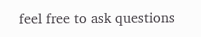feel free to ask questions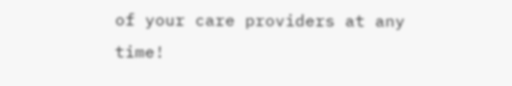of your care providers at any time!